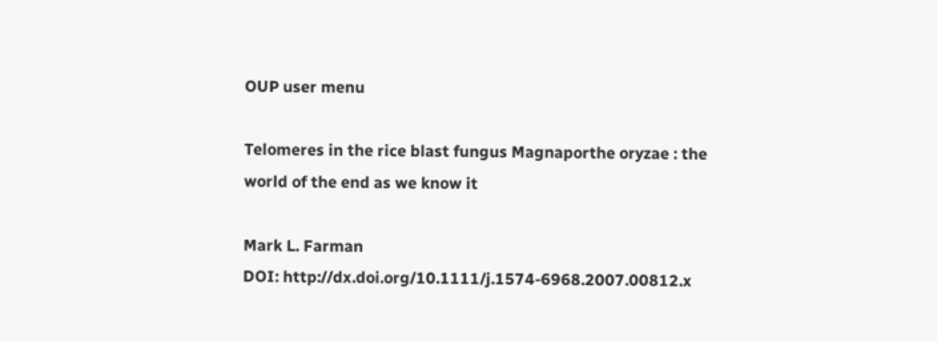OUP user menu

Telomeres in the rice blast fungus Magnaporthe oryzae : the world of the end as we know it

Mark L. Farman
DOI: http://dx.doi.org/10.1111/j.1574-6968.2007.00812.x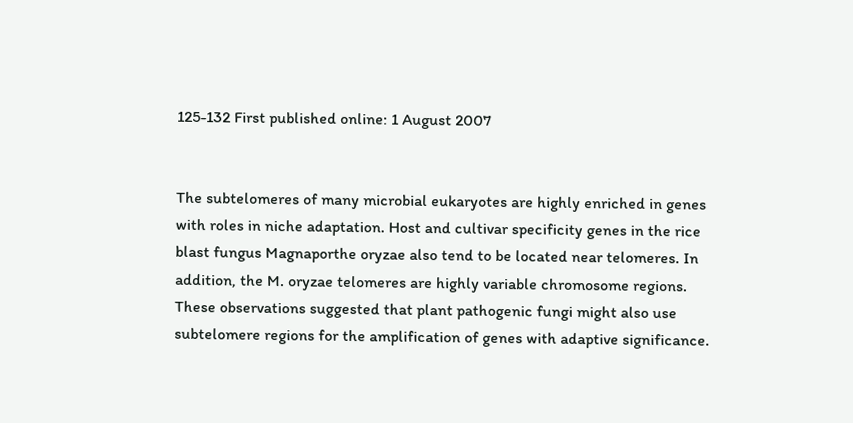125-132 First published online: 1 August 2007


The subtelomeres of many microbial eukaryotes are highly enriched in genes with roles in niche adaptation. Host and cultivar specificity genes in the rice blast fungus Magnaporthe oryzae also tend to be located near telomeres. In addition, the M. oryzae telomeres are highly variable chromosome regions. These observations suggested that plant pathogenic fungi might also use subtelomere regions for the amplification of genes with adaptive significance.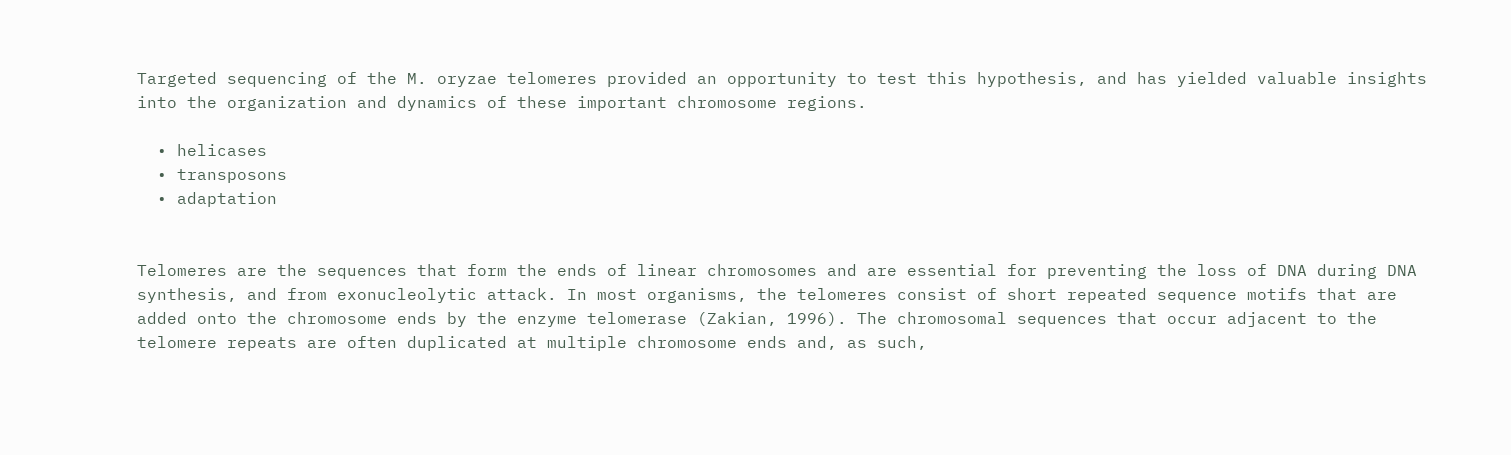Targeted sequencing of the M. oryzae telomeres provided an opportunity to test this hypothesis, and has yielded valuable insights into the organization and dynamics of these important chromosome regions.

  • helicases
  • transposons
  • adaptation


Telomeres are the sequences that form the ends of linear chromosomes and are essential for preventing the loss of DNA during DNA synthesis, and from exonucleolytic attack. In most organisms, the telomeres consist of short repeated sequence motifs that are added onto the chromosome ends by the enzyme telomerase (Zakian, 1996). The chromosomal sequences that occur adjacent to the telomere repeats are often duplicated at multiple chromosome ends and, as such,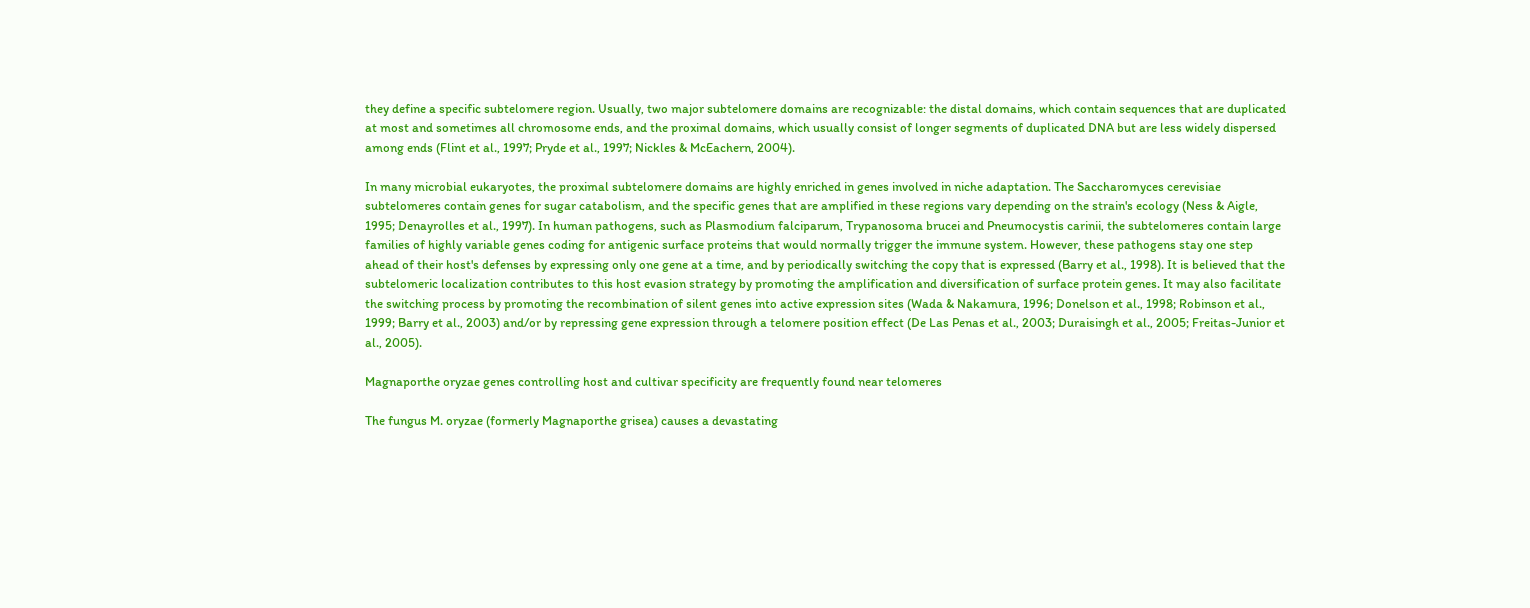they define a specific subtelomere region. Usually, two major subtelomere domains are recognizable: the distal domains, which contain sequences that are duplicated at most and sometimes all chromosome ends, and the proximal domains, which usually consist of longer segments of duplicated DNA but are less widely dispersed among ends (Flint et al., 1997; Pryde et al., 1997; Nickles & McEachern, 2004).

In many microbial eukaryotes, the proximal subtelomere domains are highly enriched in genes involved in niche adaptation. The Saccharomyces cerevisiae subtelomeres contain genes for sugar catabolism, and the specific genes that are amplified in these regions vary depending on the strain's ecology (Ness & Aigle, 1995; Denayrolles et al., 1997). In human pathogens, such as Plasmodium falciparum, Trypanosoma brucei and Pneumocystis carinii, the subtelomeres contain large families of highly variable genes coding for antigenic surface proteins that would normally trigger the immune system. However, these pathogens stay one step ahead of their host's defenses by expressing only one gene at a time, and by periodically switching the copy that is expressed (Barry et al., 1998). It is believed that the subtelomeric localization contributes to this host evasion strategy by promoting the amplification and diversification of surface protein genes. It may also facilitate the switching process by promoting the recombination of silent genes into active expression sites (Wada & Nakamura, 1996; Donelson et al., 1998; Robinson et al., 1999; Barry et al., 2003) and/or by repressing gene expression through a telomere position effect (De Las Penas et al., 2003; Duraisingh et al., 2005; Freitas-Junior et al., 2005).

Magnaporthe oryzae genes controlling host and cultivar specificity are frequently found near telomeres

The fungus M. oryzae (formerly Magnaporthe grisea) causes a devastating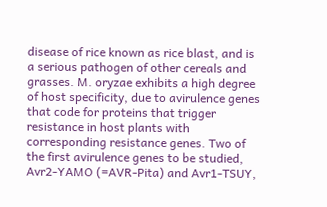disease of rice known as rice blast, and is a serious pathogen of other cereals and grasses. M. oryzae exhibits a high degree of host specificity, due to avirulence genes that code for proteins that trigger resistance in host plants with corresponding resistance genes. Two of the first avirulence genes to be studied, Avr2-YAMO (=AVR-Pita) and Avr1-TSUY,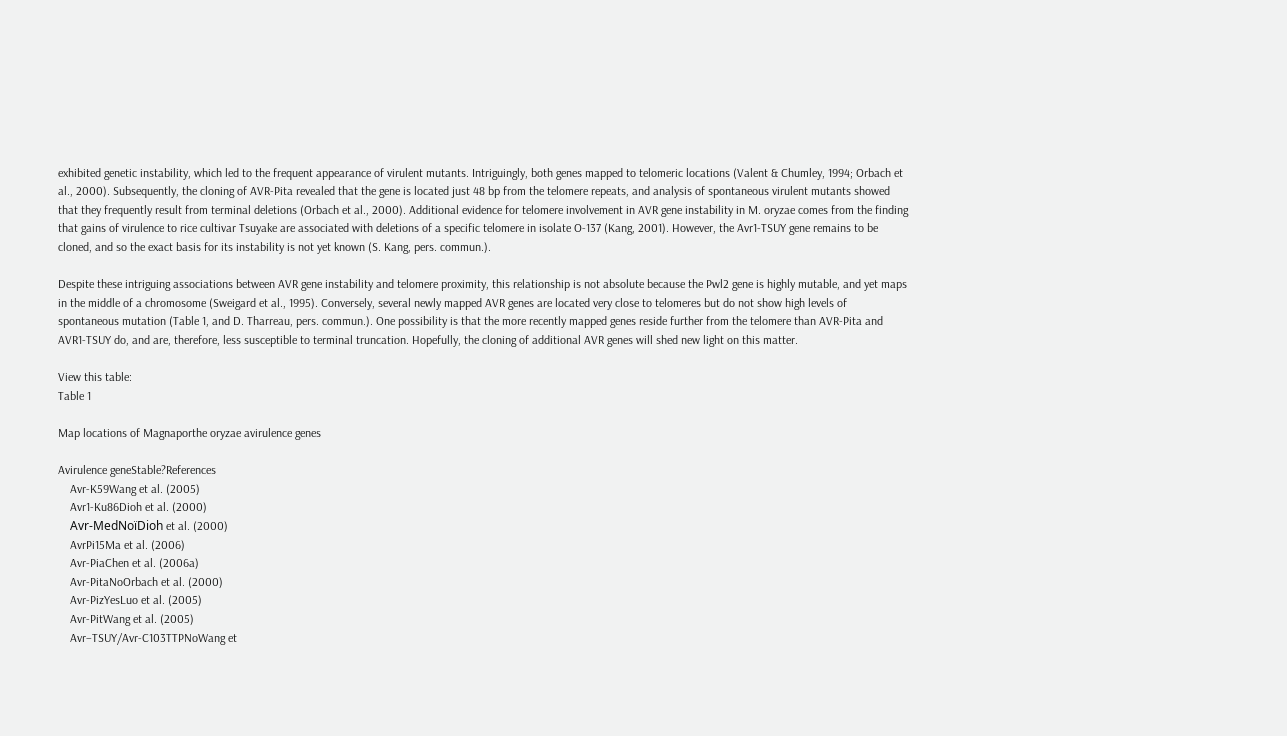exhibited genetic instability, which led to the frequent appearance of virulent mutants. Intriguingly, both genes mapped to telomeric locations (Valent & Chumley, 1994; Orbach et al., 2000). Subsequently, the cloning of AVR-Pita revealed that the gene is located just 48 bp from the telomere repeats, and analysis of spontaneous virulent mutants showed that they frequently result from terminal deletions (Orbach et al., 2000). Additional evidence for telomere involvement in AVR gene instability in M. oryzae comes from the finding that gains of virulence to rice cultivar Tsuyake are associated with deletions of a specific telomere in isolate O-137 (Kang, 2001). However, the Avr1-TSUY gene remains to be cloned, and so the exact basis for its instability is not yet known (S. Kang, pers. commun.).

Despite these intriguing associations between AVR gene instability and telomere proximity, this relationship is not absolute because the Pwl2 gene is highly mutable, and yet maps in the middle of a chromosome (Sweigard et al., 1995). Conversely, several newly mapped AVR genes are located very close to telomeres but do not show high levels of spontaneous mutation (Table 1, and D. Tharreau, pers. commun.). One possibility is that the more recently mapped genes reside further from the telomere than AVR-Pita and AVR1-TSUY do, and are, therefore, less susceptible to terminal truncation. Hopefully, the cloning of additional AVR genes will shed new light on this matter.

View this table:
Table 1

Map locations of Magnaporthe oryzae avirulence genes

Avirulence geneStable?References
    Avr-K59Wang et al. (2005)
    Avr1-Ku86Dioh et al. (2000)
    Avr-MedNoïDioh et al. (2000)
    AvrPi15Ma et al. (2006)
    Avr-PiaChen et al. (2006a)
    Avr-PitaNoOrbach et al. (2000)
    Avr-PizYesLuo et al. (2005)
    Avr-PitWang et al. (2005)
    Avr–TSUY/Avr-C103TTPNoWang et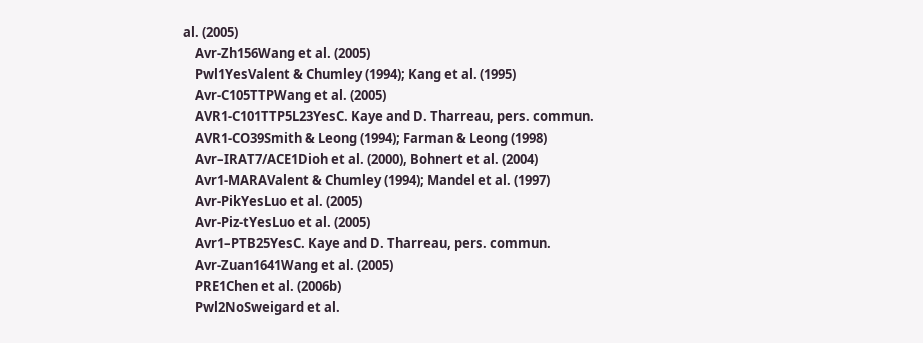al. (2005)
    Avr-Zh156Wang et al. (2005)
    Pwl1YesValent & Chumley (1994); Kang et al. (1995)
    Avr-C105TTPWang et al. (2005)
    AVR1-C101TTP5L23YesC. Kaye and D. Tharreau, pers. commun.
    AVR1-CO39Smith & Leong (1994); Farman & Leong (1998)
    Avr–IRAT7/ACE1Dioh et al. (2000), Bohnert et al. (2004)
    Avr1-MARAValent & Chumley (1994); Mandel et al. (1997)
    Avr-PikYesLuo et al. (2005)
    Avr-Piz-tYesLuo et al. (2005)
    Avr1–PTB25YesC. Kaye and D. Tharreau, pers. commun.
    Avr-Zuan1641Wang et al. (2005)
    PRE1Chen et al. (2006b)
    Pwl2NoSweigard et al.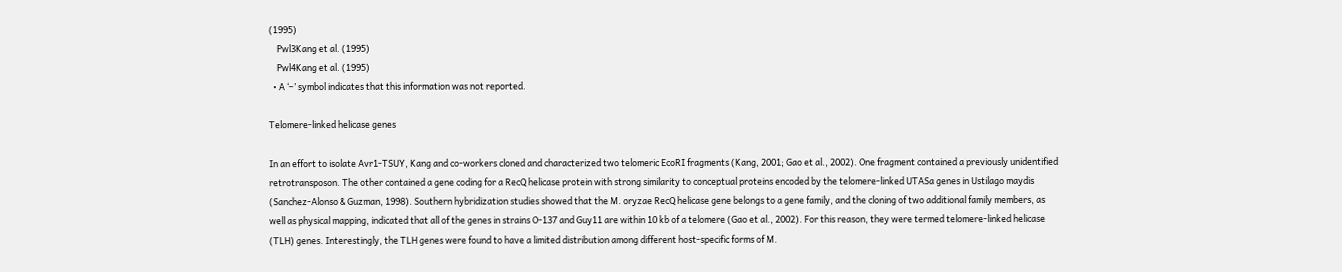(1995)
    Pwl3Kang et al. (1995)
    Pwl4Kang et al. (1995)
  • A ‘–’ symbol indicates that this information was not reported.

Telomere-linked helicase genes

In an effort to isolate Avr1-TSUY, Kang and co-workers cloned and characterized two telomeric EcoRI fragments (Kang, 2001; Gao et al., 2002). One fragment contained a previously unidentified retrotransposon. The other contained a gene coding for a RecQ helicase protein with strong similarity to conceptual proteins encoded by the telomere-linked UTASa genes in Ustilago maydis (Sanchez-Alonso & Guzman, 1998). Southern hybridization studies showed that the M. oryzae RecQ helicase gene belongs to a gene family, and the cloning of two additional family members, as well as physical mapping, indicated that all of the genes in strains O-137 and Guy11 are within 10 kb of a telomere (Gao et al., 2002). For this reason, they were termed telomere-linked helicase (TLH) genes. Interestingly, the TLH genes were found to have a limited distribution among different host-specific forms of M.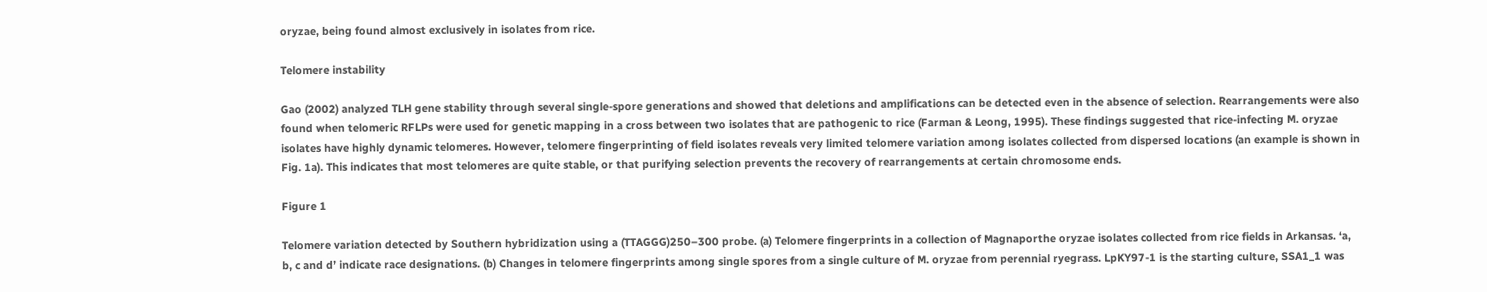oryzae, being found almost exclusively in isolates from rice.

Telomere instability

Gao (2002) analyzed TLH gene stability through several single-spore generations and showed that deletions and amplifications can be detected even in the absence of selection. Rearrangements were also found when telomeric RFLPs were used for genetic mapping in a cross between two isolates that are pathogenic to rice (Farman & Leong, 1995). These findings suggested that rice-infecting M. oryzae isolates have highly dynamic telomeres. However, telomere fingerprinting of field isolates reveals very limited telomere variation among isolates collected from dispersed locations (an example is shown in Fig. 1a). This indicates that most telomeres are quite stable, or that purifying selection prevents the recovery of rearrangements at certain chromosome ends.

Figure 1

Telomere variation detected by Southern hybridization using a (TTAGGG)250–300 probe. (a) Telomere fingerprints in a collection of Magnaporthe oryzae isolates collected from rice fields in Arkansas. ‘a, b, c and d’ indicate race designations. (b) Changes in telomere fingerprints among single spores from a single culture of M. oryzae from perennial ryegrass. LpKY97-1 is the starting culture, SSA1_1 was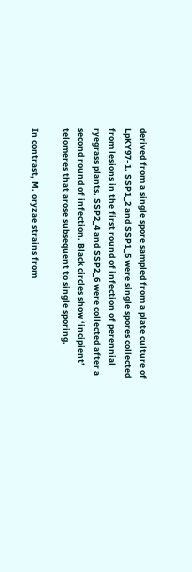derived from a single spore sampled from a plate culture of LpKY97-1. SSP1_2 and SSP1_5 were single spores collected from lesions in the first round of infection of perennial ryegrass plants. SSP2_4 and SSP2_6 were collected after a second round of infection. Black circles show ‘incipient’ telomeres that arose subsequent to single sporing.

In contrast, M. oryzae strains from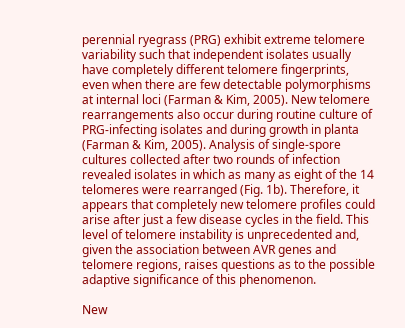perennial ryegrass (PRG) exhibit extreme telomere variability such that independent isolates usually have completely different telomere fingerprints, even when there are few detectable polymorphisms at internal loci (Farman & Kim, 2005). New telomere rearrangements also occur during routine culture of PRG-infecting isolates and during growth in planta (Farman & Kim, 2005). Analysis of single-spore cultures collected after two rounds of infection revealed isolates in which as many as eight of the 14 telomeres were rearranged (Fig. 1b). Therefore, it appears that completely new telomere profiles could arise after just a few disease cycles in the field. This level of telomere instability is unprecedented and, given the association between AVR genes and telomere regions, raises questions as to the possible adaptive significance of this phenomenon.

New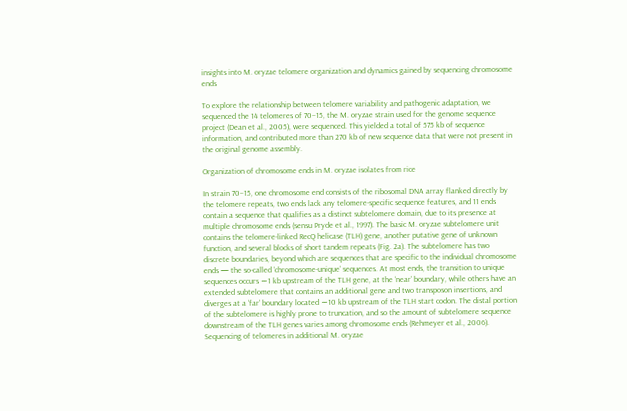insights into M. oryzae telomere organization and dynamics gained by sequencing chromosome ends

To explore the relationship between telomere variability and pathogenic adaptation, we sequenced the 14 telomeres of 70–15, the M. oryzae strain used for the genome sequence project (Dean et al., 2005), were sequenced. This yielded a total of 575 kb of sequence information, and contributed more than 270 kb of new sequence data that were not present in the original genome assembly.

Organization of chromosome ends in M. oryzae isolates from rice

In strain 70–15, one chromosome end consists of the ribosomal DNA array flanked directly by the telomere repeats, two ends lack any telomere-specific sequence features, and 11 ends contain a sequence that qualifies as a distinct subtelomere domain, due to its presence at multiple chromosome ends (sensu Pryde et al., 1997). The basic M. oryzae subtelomere unit contains the telomere-linked RecQ helicase (TLH) gene, another putative gene of unknown function, and several blocks of short tandem repeats (Fig. 2a). The subtelomere has two discrete boundaries, beyond which are sequences that are specific to the individual chromosome ends — the so-called ‘chromosome-unique’ sequences. At most ends, the transition to unique sequences occurs ∼1 kb upstream of the TLH gene, at the ‘near’ boundary, while others have an extended subtelomere that contains an additional gene and two transposon insertions, and diverges at a ‘far’ boundary located ∼10 kb upstream of the TLH start codon. The distal portion of the subtelomere is highly prone to truncation, and so the amount of subtelomere sequence downstream of the TLH genes varies among chromosome ends (Rehmeyer et al., 2006). Sequencing of telomeres in additional M. oryzae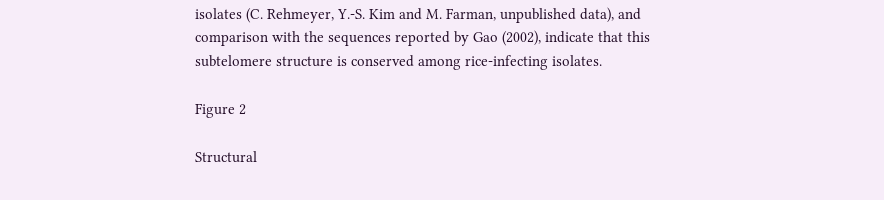isolates (C. Rehmeyer, Y.-S. Kim and M. Farman, unpublished data), and comparison with the sequences reported by Gao (2002), indicate that this subtelomere structure is conserved among rice-infecting isolates.

Figure 2

Structural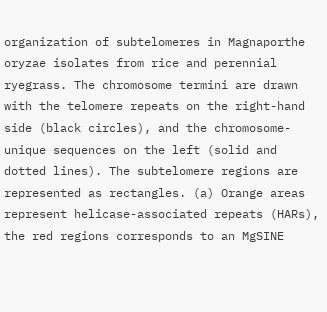organization of subtelomeres in Magnaporthe oryzae isolates from rice and perennial ryegrass. The chromosome termini are drawn with the telomere repeats on the right-hand side (black circles), and the chromosome-unique sequences on the left (solid and dotted lines). The subtelomere regions are represented as rectangles. (a) Orange areas represent helicase-associated repeats (HARs), the red regions corresponds to an MgSINE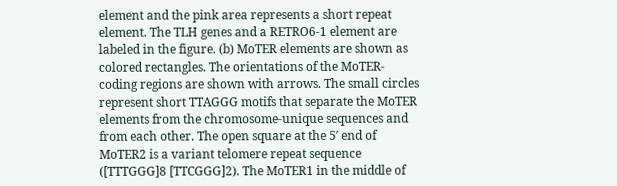element and the pink area represents a short repeat element. The TLH genes and a RETRO6-1 element are labeled in the figure. (b) MoTER elements are shown as colored rectangles. The orientations of the MoTER-coding regions are shown with arrows. The small circles represent short TTAGGG motifs that separate the MoTER elements from the chromosome-unique sequences and from each other. The open square at the 5′ end of MoTER2 is a variant telomere repeat sequence ([TTTGGG]8 [TTCGGG]2). The MoTER1 in the middle of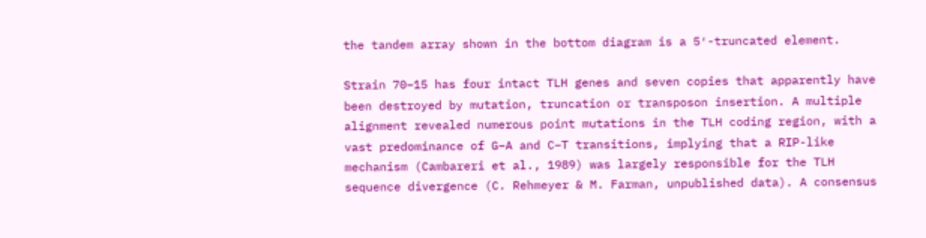the tandem array shown in the bottom diagram is a 5′-truncated element.

Strain 70–15 has four intact TLH genes and seven copies that apparently have been destroyed by mutation, truncation or transposon insertion. A multiple alignment revealed numerous point mutations in the TLH coding region, with a vast predominance of G–A and C–T transitions, implying that a RIP-like mechanism (Cambareri et al., 1989) was largely responsible for the TLH sequence divergence (C. Rehmeyer & M. Farman, unpublished data). A consensus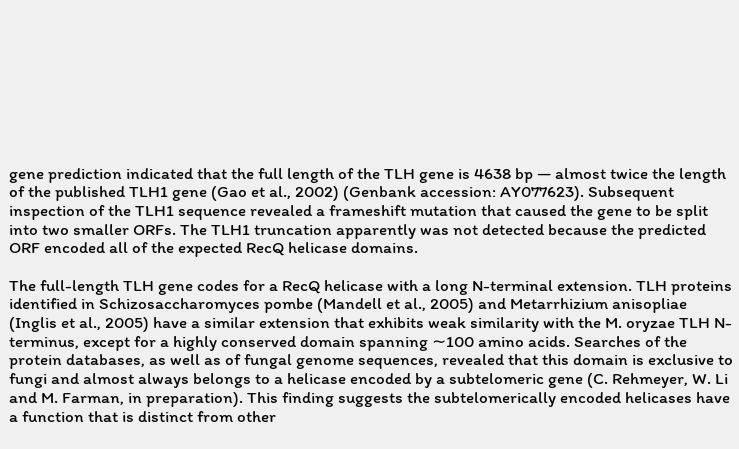gene prediction indicated that the full length of the TLH gene is 4638 bp — almost twice the length of the published TLH1 gene (Gao et al., 2002) (Genbank accession: AY077623). Subsequent inspection of the TLH1 sequence revealed a frameshift mutation that caused the gene to be split into two smaller ORFs. The TLH1 truncation apparently was not detected because the predicted ORF encoded all of the expected RecQ helicase domains.

The full-length TLH gene codes for a RecQ helicase with a long N-terminal extension. TLH proteins identified in Schizosaccharomyces pombe (Mandell et al., 2005) and Metarrhizium anisopliae (Inglis et al., 2005) have a similar extension that exhibits weak similarity with the M. oryzae TLH N-terminus, except for a highly conserved domain spanning ∼100 amino acids. Searches of the protein databases, as well as of fungal genome sequences, revealed that this domain is exclusive to fungi and almost always belongs to a helicase encoded by a subtelomeric gene (C. Rehmeyer, W. Li and M. Farman, in preparation). This finding suggests the subtelomerically encoded helicases have a function that is distinct from other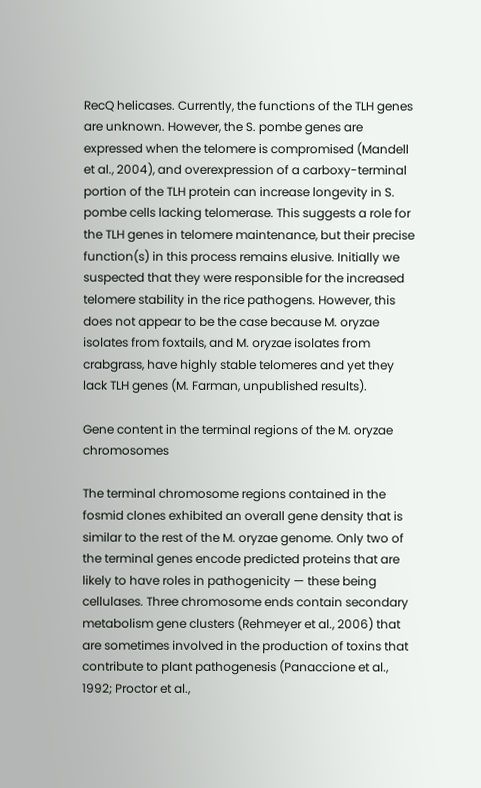RecQ helicases. Currently, the functions of the TLH genes are unknown. However, the S. pombe genes are expressed when the telomere is compromised (Mandell et al., 2004), and overexpression of a carboxy-terminal portion of the TLH protein can increase longevity in S. pombe cells lacking telomerase. This suggests a role for the TLH genes in telomere maintenance, but their precise function(s) in this process remains elusive. Initially we suspected that they were responsible for the increased telomere stability in the rice pathogens. However, this does not appear to be the case because M. oryzae isolates from foxtails, and M. oryzae isolates from crabgrass, have highly stable telomeres and yet they lack TLH genes (M. Farman, unpublished results).

Gene content in the terminal regions of the M. oryzae chromosomes

The terminal chromosome regions contained in the fosmid clones exhibited an overall gene density that is similar to the rest of the M. oryzae genome. Only two of the terminal genes encode predicted proteins that are likely to have roles in pathogenicity — these being cellulases. Three chromosome ends contain secondary metabolism gene clusters (Rehmeyer et al., 2006) that are sometimes involved in the production of toxins that contribute to plant pathogenesis (Panaccione et al., 1992; Proctor et al.,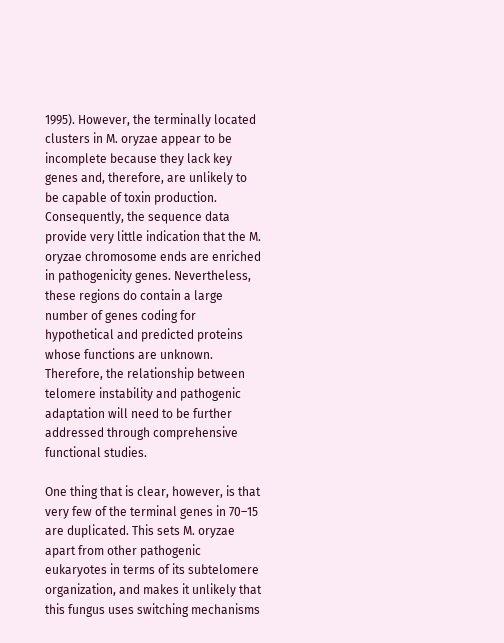1995). However, the terminally located clusters in M. oryzae appear to be incomplete because they lack key genes and, therefore, are unlikely to be capable of toxin production. Consequently, the sequence data provide very little indication that the M. oryzae chromosome ends are enriched in pathogenicity genes. Nevertheless, these regions do contain a large number of genes coding for hypothetical and predicted proteins whose functions are unknown. Therefore, the relationship between telomere instability and pathogenic adaptation will need to be further addressed through comprehensive functional studies.

One thing that is clear, however, is that very few of the terminal genes in 70–15 are duplicated. This sets M. oryzae apart from other pathogenic eukaryotes in terms of its subtelomere organization, and makes it unlikely that this fungus uses switching mechanisms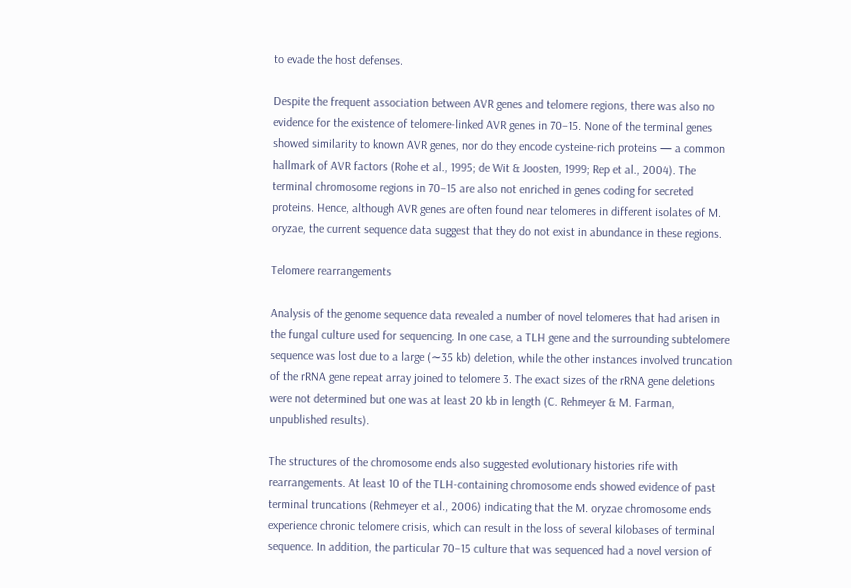to evade the host defenses.

Despite the frequent association between AVR genes and telomere regions, there was also no evidence for the existence of telomere-linked AVR genes in 70–15. None of the terminal genes showed similarity to known AVR genes, nor do they encode cysteine-rich proteins — a common hallmark of AVR factors (Rohe et al., 1995; de Wit & Joosten, 1999; Rep et al., 2004). The terminal chromosome regions in 70–15 are also not enriched in genes coding for secreted proteins. Hence, although AVR genes are often found near telomeres in different isolates of M. oryzae, the current sequence data suggest that they do not exist in abundance in these regions.

Telomere rearrangements

Analysis of the genome sequence data revealed a number of novel telomeres that had arisen in the fungal culture used for sequencing. In one case, a TLH gene and the surrounding subtelomere sequence was lost due to a large (∼35 kb) deletion, while the other instances involved truncation of the rRNA gene repeat array joined to telomere 3. The exact sizes of the rRNA gene deletions were not determined but one was at least 20 kb in length (C. Rehmeyer & M. Farman, unpublished results).

The structures of the chromosome ends also suggested evolutionary histories rife with rearrangements. At least 10 of the TLH-containing chromosome ends showed evidence of past terminal truncations (Rehmeyer et al., 2006) indicating that the M. oryzae chromosome ends experience chronic telomere crisis, which can result in the loss of several kilobases of terminal sequence. In addition, the particular 70–15 culture that was sequenced had a novel version of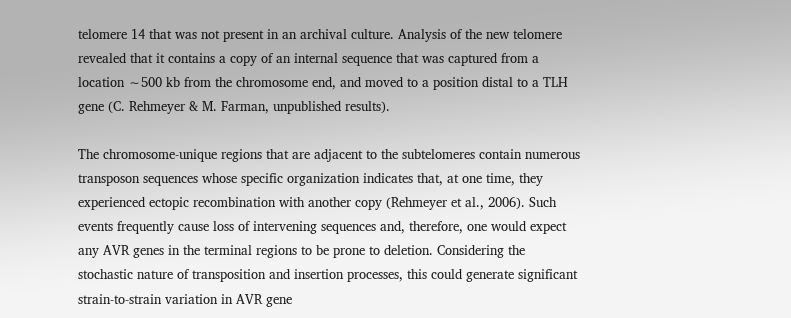telomere 14 that was not present in an archival culture. Analysis of the new telomere revealed that it contains a copy of an internal sequence that was captured from a location ∼500 kb from the chromosome end, and moved to a position distal to a TLH gene (C. Rehmeyer & M. Farman, unpublished results).

The chromosome-unique regions that are adjacent to the subtelomeres contain numerous transposon sequences whose specific organization indicates that, at one time, they experienced ectopic recombination with another copy (Rehmeyer et al., 2006). Such events frequently cause loss of intervening sequences and, therefore, one would expect any AVR genes in the terminal regions to be prone to deletion. Considering the stochastic nature of transposition and insertion processes, this could generate significant strain-to-strain variation in AVR gene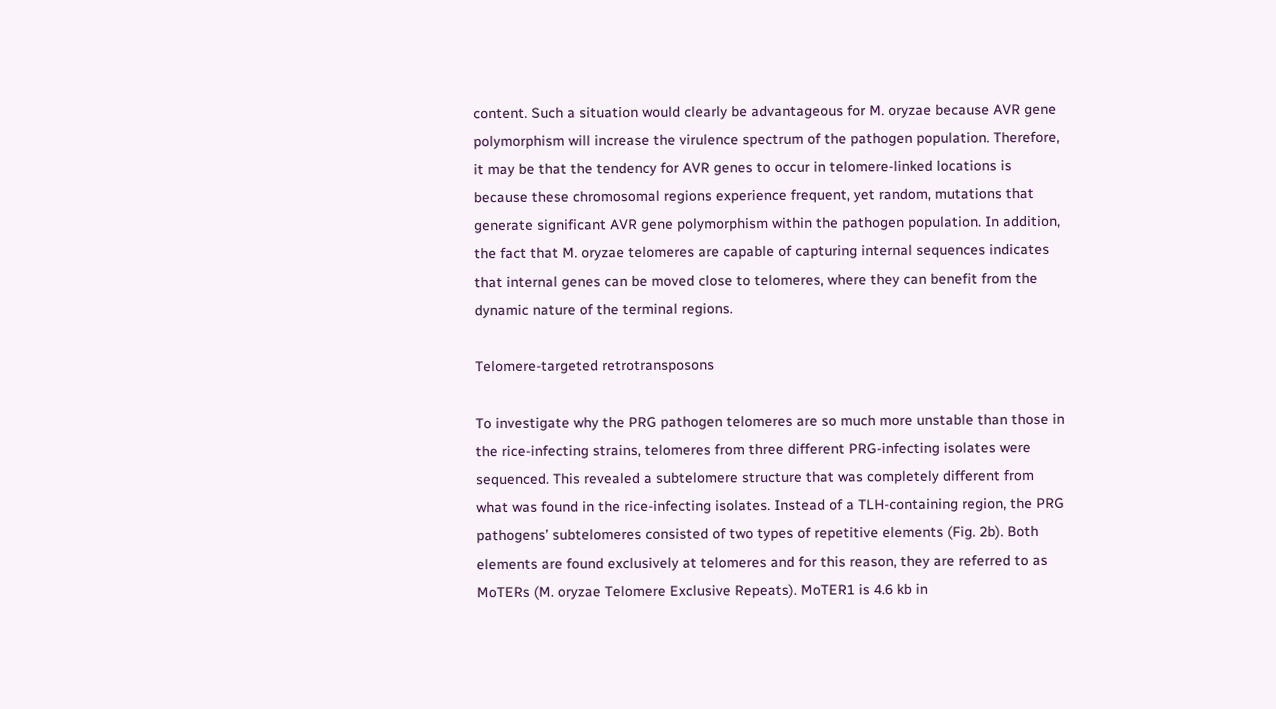content. Such a situation would clearly be advantageous for M. oryzae because AVR gene polymorphism will increase the virulence spectrum of the pathogen population. Therefore, it may be that the tendency for AVR genes to occur in telomere-linked locations is because these chromosomal regions experience frequent, yet random, mutations that generate significant AVR gene polymorphism within the pathogen population. In addition, the fact that M. oryzae telomeres are capable of capturing internal sequences indicates that internal genes can be moved close to telomeres, where they can benefit from the dynamic nature of the terminal regions.

Telomere-targeted retrotransposons

To investigate why the PRG pathogen telomeres are so much more unstable than those in the rice-infecting strains, telomeres from three different PRG-infecting isolates were sequenced. This revealed a subtelomere structure that was completely different from what was found in the rice-infecting isolates. Instead of a TLH-containing region, the PRG pathogens’ subtelomeres consisted of two types of repetitive elements (Fig. 2b). Both elements are found exclusively at telomeres and for this reason, they are referred to as MoTERs (M. oryzae Telomere Exclusive Repeats). MoTER1 is 4.6 kb in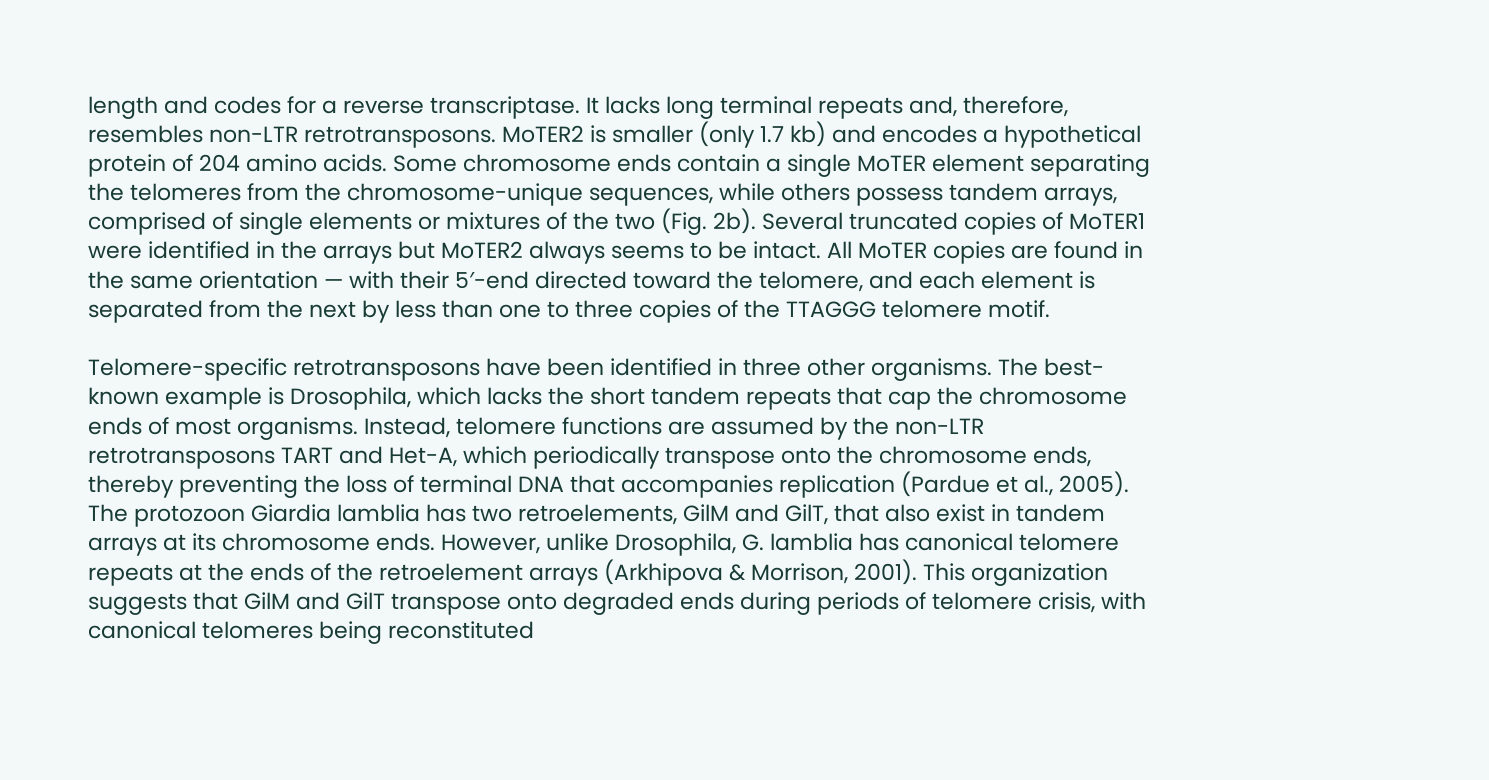length and codes for a reverse transcriptase. It lacks long terminal repeats and, therefore, resembles non-LTR retrotransposons. MoTER2 is smaller (only 1.7 kb) and encodes a hypothetical protein of 204 amino acids. Some chromosome ends contain a single MoTER element separating the telomeres from the chromosome-unique sequences, while others possess tandem arrays, comprised of single elements or mixtures of the two (Fig. 2b). Several truncated copies of MoTER1 were identified in the arrays but MoTER2 always seems to be intact. All MoTER copies are found in the same orientation — with their 5′-end directed toward the telomere, and each element is separated from the next by less than one to three copies of the TTAGGG telomere motif.

Telomere-specific retrotransposons have been identified in three other organisms. The best-known example is Drosophila, which lacks the short tandem repeats that cap the chromosome ends of most organisms. Instead, telomere functions are assumed by the non-LTR retrotransposons TART and Het-A, which periodically transpose onto the chromosome ends, thereby preventing the loss of terminal DNA that accompanies replication (Pardue et al., 2005). The protozoon Giardia lamblia has two retroelements, GilM and GilT, that also exist in tandem arrays at its chromosome ends. However, unlike Drosophila, G. lamblia has canonical telomere repeats at the ends of the retroelement arrays (Arkhipova & Morrison, 2001). This organization suggests that GilM and GilT transpose onto degraded ends during periods of telomere crisis, with canonical telomeres being reconstituted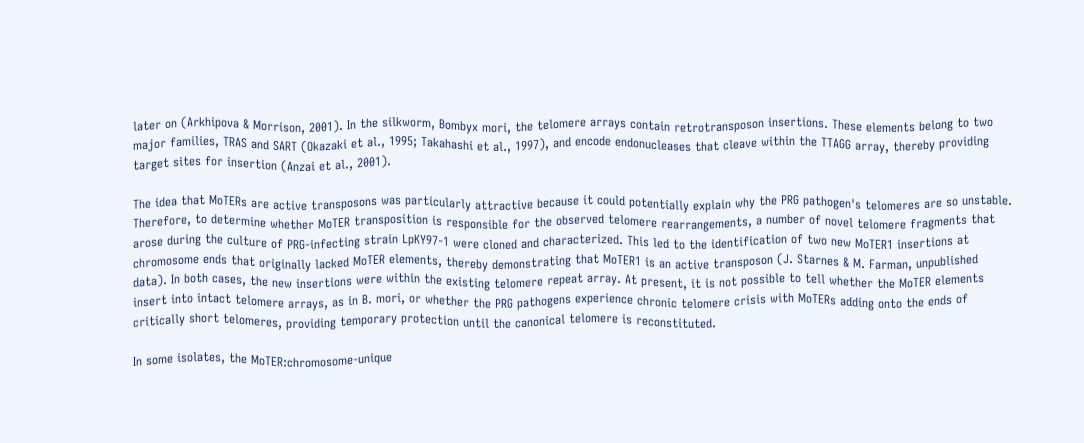later on (Arkhipova & Morrison, 2001). In the silkworm, Bombyx mori, the telomere arrays contain retrotransposon insertions. These elements belong to two major families, TRAS and SART (Okazaki et al., 1995; Takahashi et al., 1997), and encode endonucleases that cleave within the TTAGG array, thereby providing target sites for insertion (Anzai et al., 2001).

The idea that MoTERs are active transposons was particularly attractive because it could potentially explain why the PRG pathogen's telomeres are so unstable. Therefore, to determine whether MoTER transposition is responsible for the observed telomere rearrangements, a number of novel telomere fragments that arose during the culture of PRG-infecting strain LpKY97-1 were cloned and characterized. This led to the identification of two new MoTER1 insertions at chromosome ends that originally lacked MoTER elements, thereby demonstrating that MoTER1 is an active transposon (J. Starnes & M. Farman, unpublished data). In both cases, the new insertions were within the existing telomere repeat array. At present, it is not possible to tell whether the MoTER elements insert into intact telomere arrays, as in B. mori, or whether the PRG pathogens experience chronic telomere crisis with MoTERs adding onto the ends of critically short telomeres, providing temporary protection until the canonical telomere is reconstituted.

In some isolates, the MoTER:chromosome-unique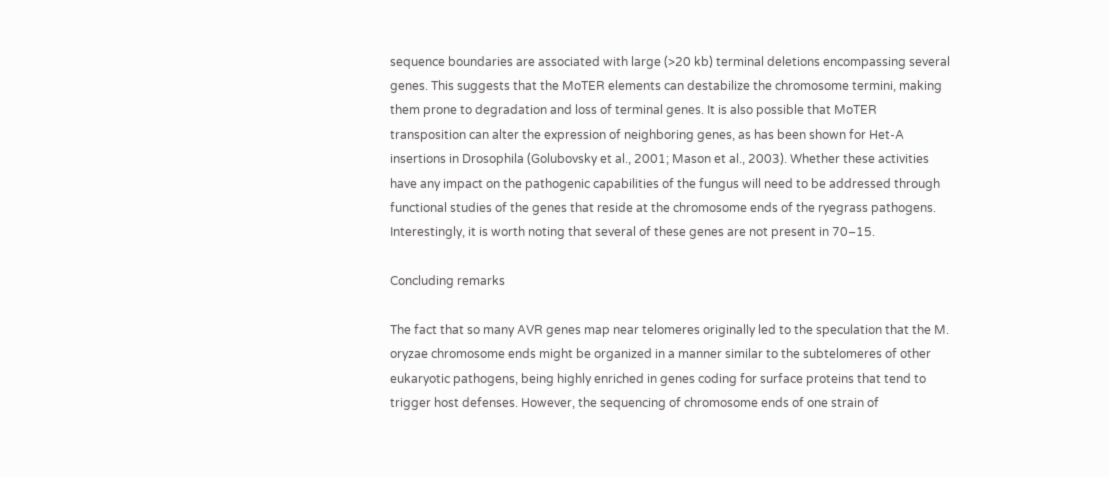sequence boundaries are associated with large (>20 kb) terminal deletions encompassing several genes. This suggests that the MoTER elements can destabilize the chromosome termini, making them prone to degradation and loss of terminal genes. It is also possible that MoTER transposition can alter the expression of neighboring genes, as has been shown for Het-A insertions in Drosophila (Golubovsky et al., 2001; Mason et al., 2003). Whether these activities have any impact on the pathogenic capabilities of the fungus will need to be addressed through functional studies of the genes that reside at the chromosome ends of the ryegrass pathogens. Interestingly, it is worth noting that several of these genes are not present in 70–15.

Concluding remarks

The fact that so many AVR genes map near telomeres originally led to the speculation that the M. oryzae chromosome ends might be organized in a manner similar to the subtelomeres of other eukaryotic pathogens, being highly enriched in genes coding for surface proteins that tend to trigger host defenses. However, the sequencing of chromosome ends of one strain of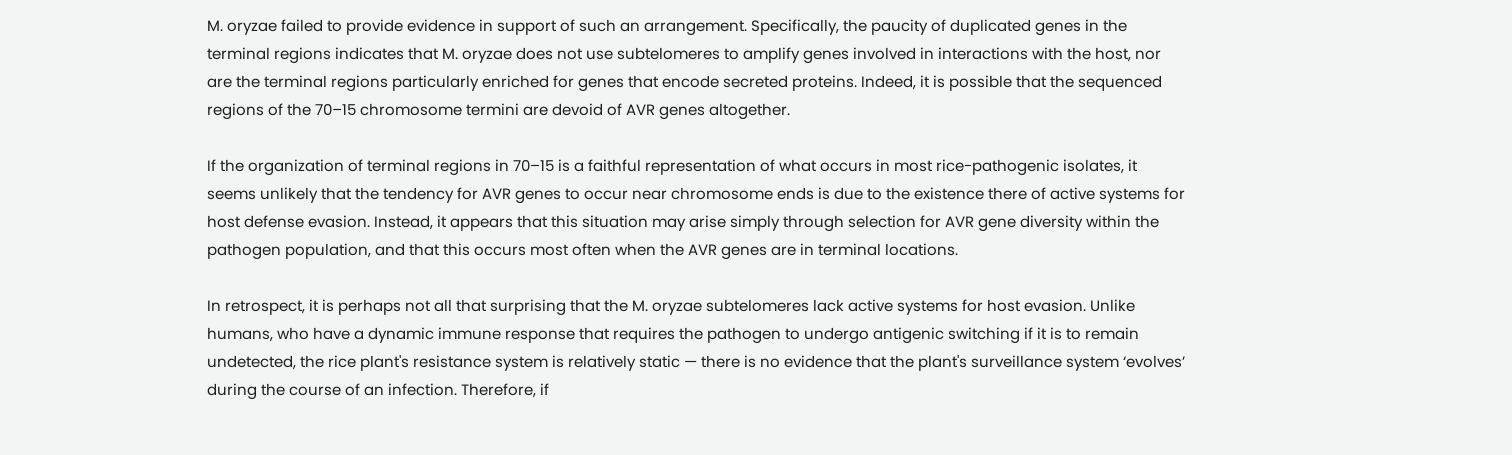M. oryzae failed to provide evidence in support of such an arrangement. Specifically, the paucity of duplicated genes in the terminal regions indicates that M. oryzae does not use subtelomeres to amplify genes involved in interactions with the host, nor are the terminal regions particularly enriched for genes that encode secreted proteins. Indeed, it is possible that the sequenced regions of the 70–15 chromosome termini are devoid of AVR genes altogether.

If the organization of terminal regions in 70–15 is a faithful representation of what occurs in most rice-pathogenic isolates, it seems unlikely that the tendency for AVR genes to occur near chromosome ends is due to the existence there of active systems for host defense evasion. Instead, it appears that this situation may arise simply through selection for AVR gene diversity within the pathogen population, and that this occurs most often when the AVR genes are in terminal locations.

In retrospect, it is perhaps not all that surprising that the M. oryzae subtelomeres lack active systems for host evasion. Unlike humans, who have a dynamic immune response that requires the pathogen to undergo antigenic switching if it is to remain undetected, the rice plant's resistance system is relatively static — there is no evidence that the plant's surveillance system ‘evolves’ during the course of an infection. Therefore, if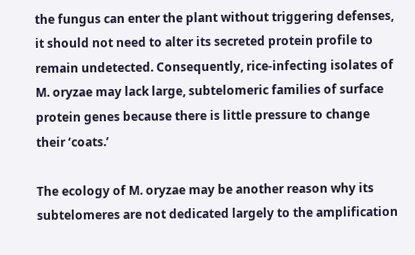the fungus can enter the plant without triggering defenses, it should not need to alter its secreted protein profile to remain undetected. Consequently, rice-infecting isolates of M. oryzae may lack large, subtelomeric families of surface protein genes because there is little pressure to change their ‘coats.’

The ecology of M. oryzae may be another reason why its subtelomeres are not dedicated largely to the amplification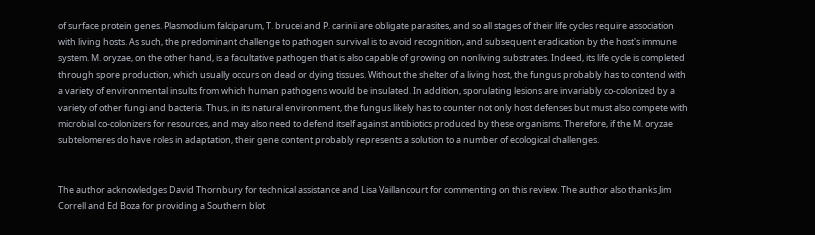of surface protein genes. Plasmodium falciparum, T. brucei and P. carinii are obligate parasites, and so all stages of their life cycles require association with living hosts. As such, the predominant challenge to pathogen survival is to avoid recognition, and subsequent eradication by the host's immune system. M. oryzae, on the other hand, is a facultative pathogen that is also capable of growing on nonliving substrates. Indeed, its life cycle is completed through spore production, which usually occurs on dead or dying tissues. Without the shelter of a living host, the fungus probably has to contend with a variety of environmental insults from which human pathogens would be insulated. In addition, sporulating lesions are invariably co-colonized by a variety of other fungi and bacteria. Thus, in its natural environment, the fungus likely has to counter not only host defenses but must also compete with microbial co-colonizers for resources, and may also need to defend itself against antibiotics produced by these organisms. Therefore, if the M. oryzae subtelomeres do have roles in adaptation, their gene content probably represents a solution to a number of ecological challenges.


The author acknowledges David Thornbury for technical assistance and Lisa Vaillancourt for commenting on this review. The author also thanks Jim Correll and Ed Boza for providing a Southern blot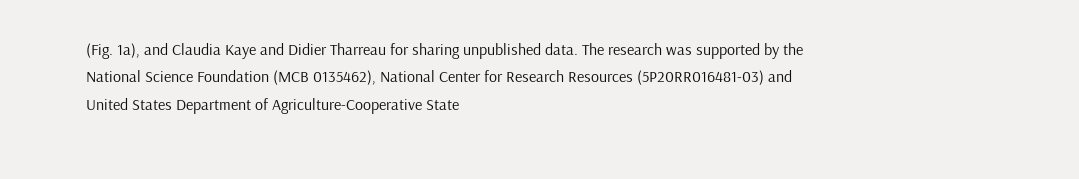(Fig. 1a), and Claudia Kaye and Didier Tharreau for sharing unpublished data. The research was supported by the National Science Foundation (MCB 0135462), National Center for Research Resources (5P20RR016481-03) and United States Department of Agriculture-Cooperative State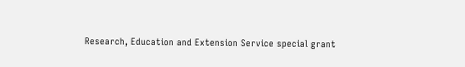Research, Education and Extension Service special grant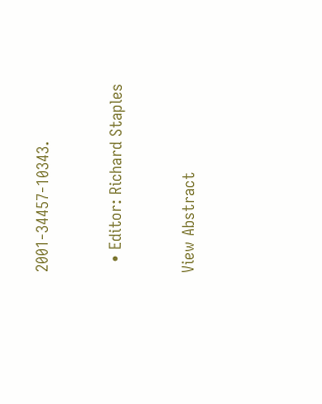2001-34457-10343.


  • Editor: Richard Staples


View Abstract